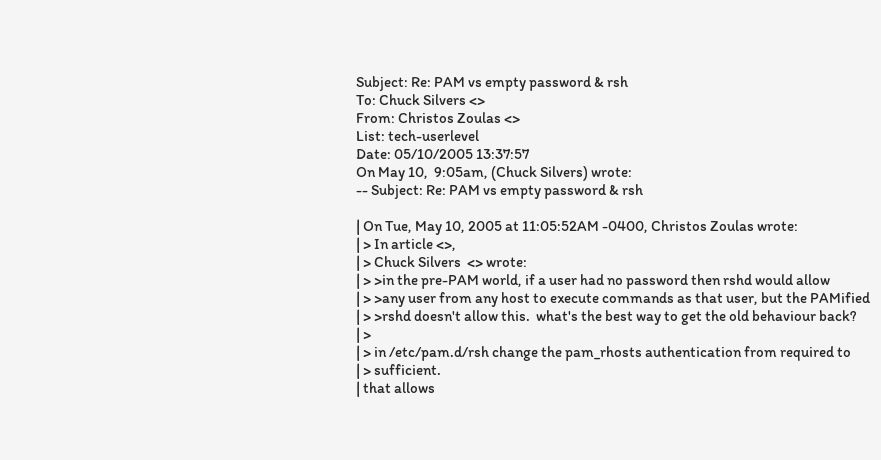Subject: Re: PAM vs empty password & rsh
To: Chuck Silvers <>
From: Christos Zoulas <>
List: tech-userlevel
Date: 05/10/2005 13:37:57
On May 10,  9:05am, (Chuck Silvers) wrote:
-- Subject: Re: PAM vs empty password & rsh

| On Tue, May 10, 2005 at 11:05:52AM -0400, Christos Zoulas wrote:
| > In article <>,
| > Chuck Silvers  <> wrote:
| > >in the pre-PAM world, if a user had no password then rshd would allow
| > >any user from any host to execute commands as that user, but the PAMified
| > >rshd doesn't allow this.  what's the best way to get the old behaviour back?
| >
| > in /etc/pam.d/rsh change the pam_rhosts authentication from required to
| > sufficient.
| that allows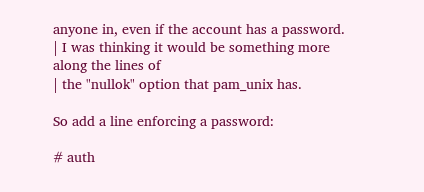anyone in, even if the account has a password.
| I was thinking it would be something more along the lines of
| the "nullok" option that pam_unix has.

So add a line enforcing a password:

# auth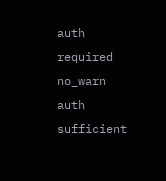auth    required    no_warn
auth    sufficient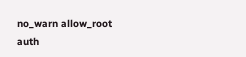no_warn allow_root
auth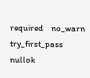required    no_warn try_first_pass nullok